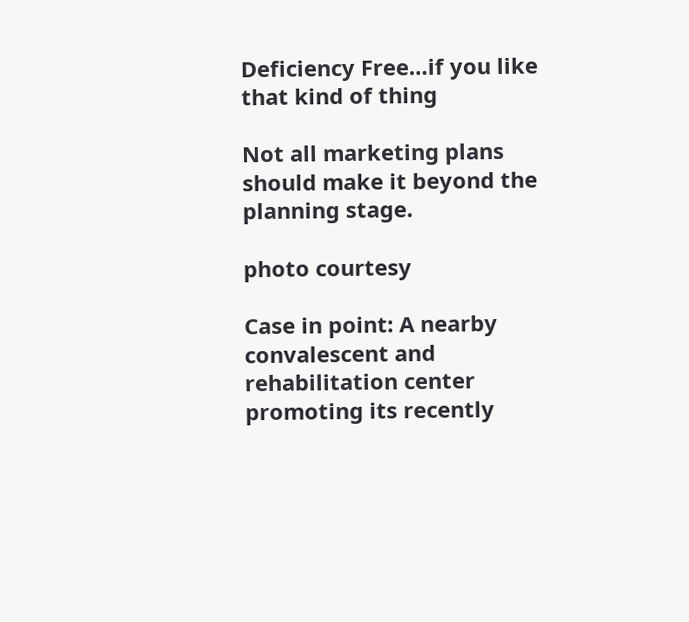Deficiency Free…if you like that kind of thing

Not all marketing plans should make it beyond the planning stage.

photo courtesy

Case in point: A nearby convalescent and rehabilitation center promoting its recently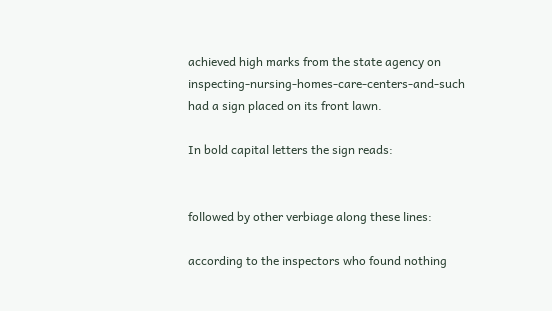achieved high marks from the state agency on inspecting-nursing-homes-care-centers-and-such had a sign placed on its front lawn.

In bold capital letters the sign reads:


followed by other verbiage along these lines:

according to the inspectors who found nothing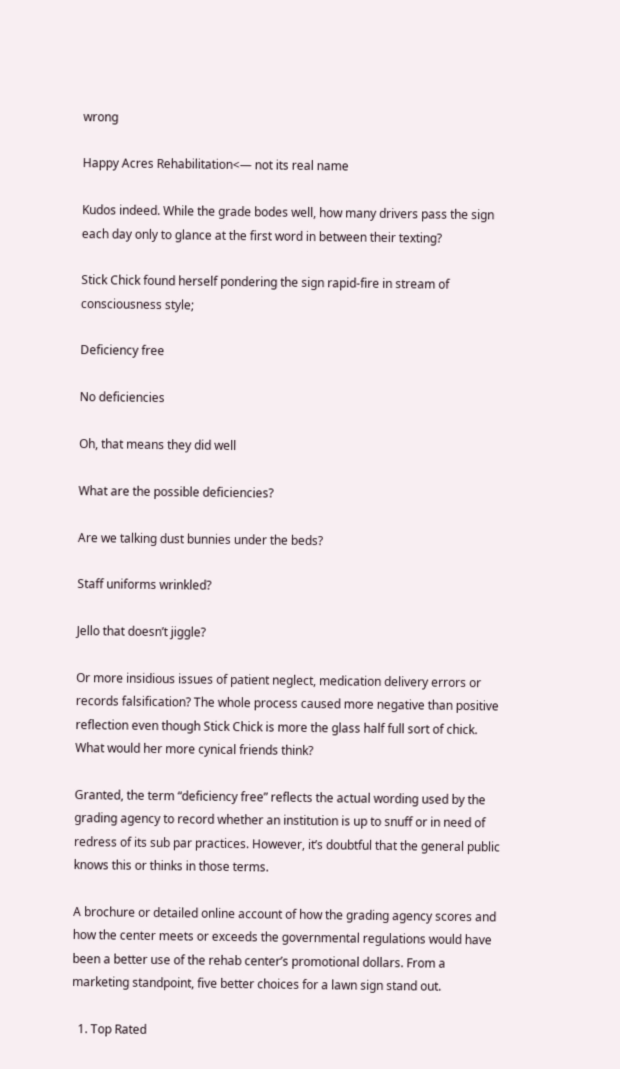wrong

Happy Acres Rehabilitation<— not its real name

Kudos indeed. While the grade bodes well, how many drivers pass the sign each day only to glance at the first word in between their texting?

Stick Chick found herself pondering the sign rapid-fire in stream of consciousness style;

Deficiency free

No deficiencies

Oh, that means they did well

What are the possible deficiencies?

Are we talking dust bunnies under the beds?

Staff uniforms wrinkled?

Jello that doesn’t jiggle?

Or more insidious issues of patient neglect, medication delivery errors or records falsification? The whole process caused more negative than positive reflection even though Stick Chick is more the glass half full sort of chick. What would her more cynical friends think?

Granted, the term “deficiency free” reflects the actual wording used by the grading agency to record whether an institution is up to snuff or in need of redress of its sub par practices. However, it’s doubtful that the general public knows this or thinks in those terms.

A brochure or detailed online account of how the grading agency scores and how the center meets or exceeds the governmental regulations would have been a better use of the rehab center’s promotional dollars. From a marketing standpoint, five better choices for a lawn sign stand out.

  1. Top Rated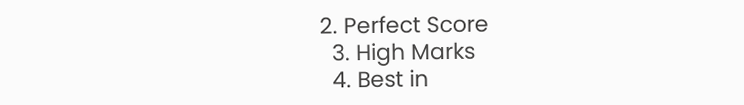2. Perfect Score
  3. High Marks
  4. Best in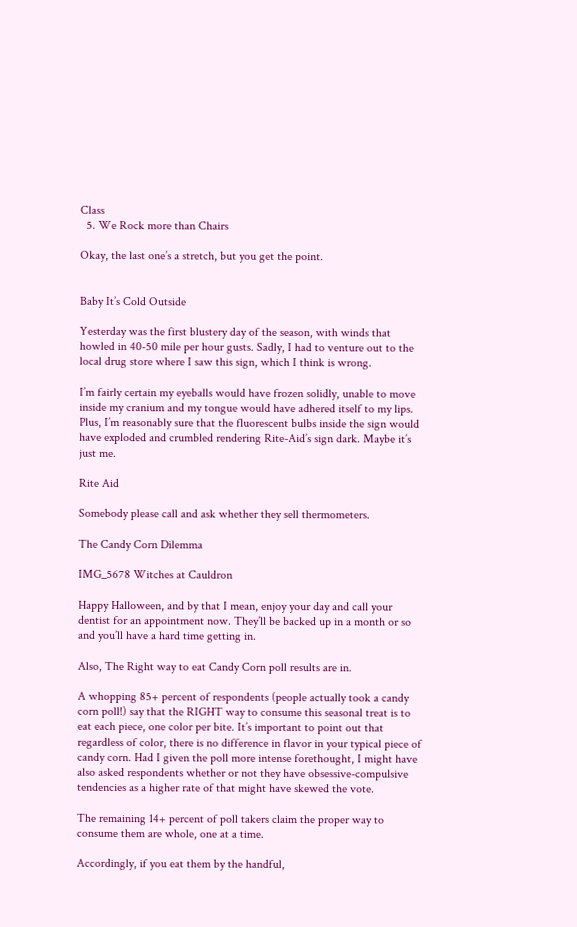Class
  5. We Rock more than Chairs

Okay, the last one’s a stretch, but you get the point.


Baby It’s Cold Outside

Yesterday was the first blustery day of the season, with winds that howled in 40-50 mile per hour gusts. Sadly, I had to venture out to the local drug store where I saw this sign, which I think is wrong.

I’m fairly certain my eyeballs would have frozen solidly, unable to move inside my cranium and my tongue would have adhered itself to my lips. Plus, I’m reasonably sure that the fluorescent bulbs inside the sign would have exploded and crumbled rendering Rite-Aid’s sign dark. Maybe it’s just me.

Rite Aid

Somebody please call and ask whether they sell thermometers.

The Candy Corn Dilemma

IMG_5678 Witches at Cauldron

Happy Halloween, and by that I mean, enjoy your day and call your dentist for an appointment now. They’ll be backed up in a month or so and you’ll have a hard time getting in.

Also, The Right way to eat Candy Corn poll results are in.

A whopping 85+ percent of respondents (people actually took a candy corn poll!) say that the RIGHT way to consume this seasonal treat is to eat each piece, one color per bite. It’s important to point out that regardless of color, there is no difference in flavor in your typical piece of candy corn. Had I given the poll more intense forethought, I might have also asked respondents whether or not they have obsessive-compulsive tendencies as a higher rate of that might have skewed the vote.

The remaining 14+ percent of poll takers claim the proper way to consume them are whole, one at a time.

Accordingly, if you eat them by the handful,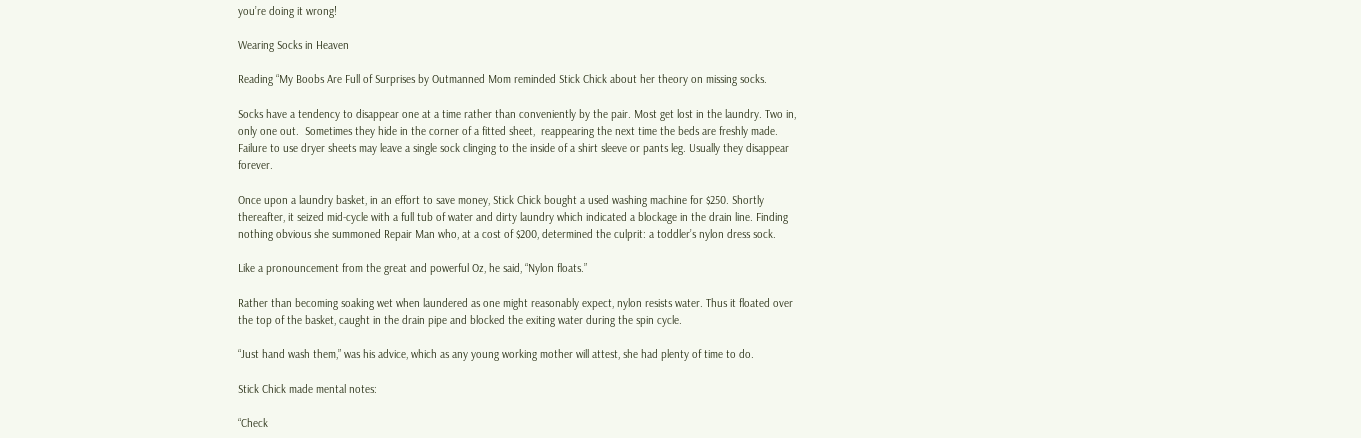you’re doing it wrong!

Wearing Socks in Heaven

Reading “My Boobs Are Full of Surprises by Outmanned Mom reminded Stick Chick about her theory on missing socks.

Socks have a tendency to disappear one at a time rather than conveniently by the pair. Most get lost in the laundry. Two in, only one out.  Sometimes they hide in the corner of a fitted sheet,  reappearing the next time the beds are freshly made. Failure to use dryer sheets may leave a single sock clinging to the inside of a shirt sleeve or pants leg. Usually they disappear forever.

Once upon a laundry basket, in an effort to save money, Stick Chick bought a used washing machine for $250. Shortly thereafter, it seized mid-cycle with a full tub of water and dirty laundry which indicated a blockage in the drain line. Finding nothing obvious she summoned Repair Man who, at a cost of $200, determined the culprit: a toddler’s nylon dress sock.

Like a pronouncement from the great and powerful Oz, he said, “Nylon floats.”

Rather than becoming soaking wet when laundered as one might reasonably expect, nylon resists water. Thus it floated over the top of the basket, caught in the drain pipe and blocked the exiting water during the spin cycle.

“Just hand wash them,” was his advice, which as any young working mother will attest, she had plenty of time to do.

Stick Chick made mental notes:

“Check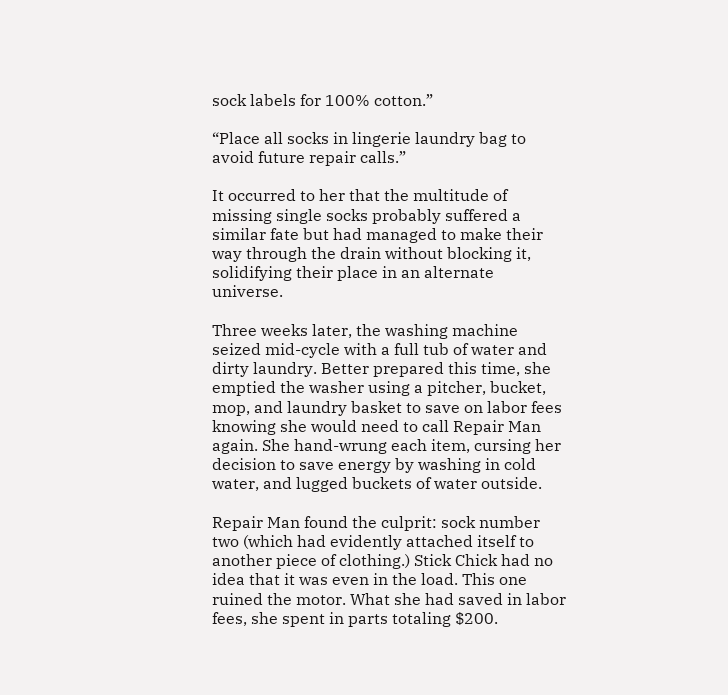sock labels for 100% cotton.”

“Place all socks in lingerie laundry bag to avoid future repair calls.”

It occurred to her that the multitude of missing single socks probably suffered a similar fate but had managed to make their way through the drain without blocking it, solidifying their place in an alternate universe.

Three weeks later, the washing machine seized mid-cycle with a full tub of water and dirty laundry. Better prepared this time, she emptied the washer using a pitcher, bucket, mop, and laundry basket to save on labor fees knowing she would need to call Repair Man again. She hand-wrung each item, cursing her decision to save energy by washing in cold water, and lugged buckets of water outside.

Repair Man found the culprit: sock number two (which had evidently attached itself to another piece of clothing.) Stick Chick had no idea that it was even in the load. This one ruined the motor. What she had saved in labor fees, she spent in parts totaling $200.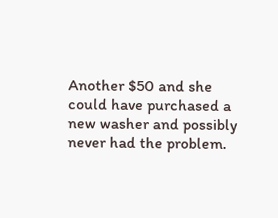Another $50 and she could have purchased a new washer and possibly never had the problem.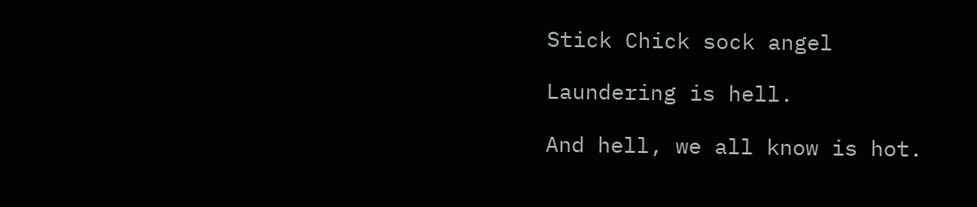Stick Chick sock angel

Laundering is hell.

And hell, we all know is hot.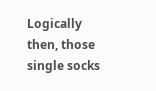Logically then, those single socks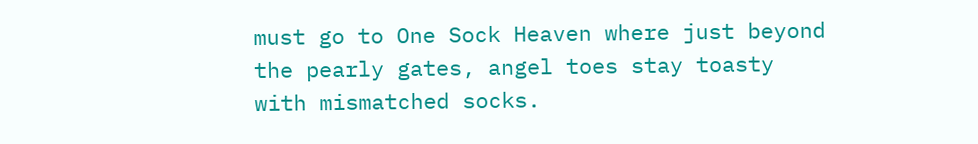must go to One Sock Heaven where just beyond the pearly gates, angel toes stay toasty with mismatched socks.